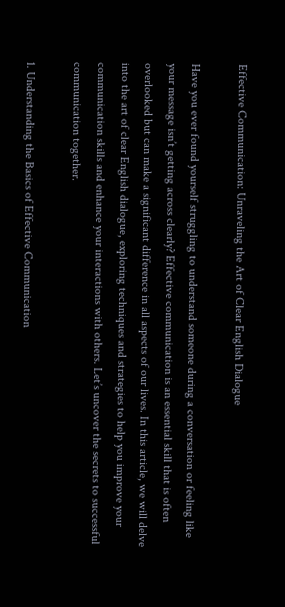Effective Communication: Unraveling the Art of Clear English Dialogue

Have you ever found yourself struggling to understand someone during a conversation or feeling like your message isn’t getting across clearly? Effective communication is an essential skill that is often overlooked but can make a significant difference in all aspects of our lives. In this article, we will delve into the art of clear English dialogue, exploring techniques and strategies to help you improve your communication skills and enhance your interactions with others. Let’s uncover the secrets to successful communication together.

1. Understanding the Basics of Effective Communication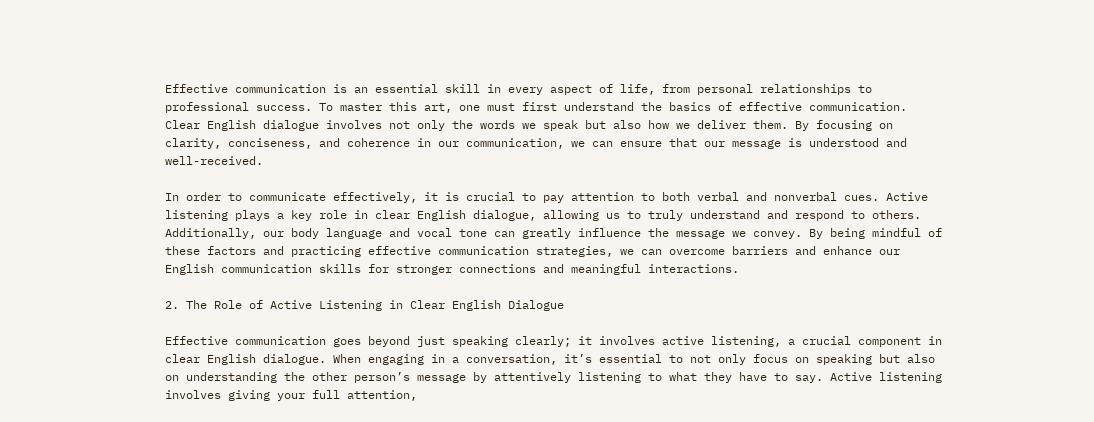Effective communication is an essential skill in every aspect of life, from personal relationships to professional success. To master this art, one must first understand the basics of effective communication. Clear English dialogue involves not only the words we speak but also how we deliver them. By focusing on clarity, conciseness, and coherence in our communication, we can ensure that our message is understood and well-received.

In order to communicate effectively, it is crucial to pay attention to both verbal and nonverbal cues. Active listening plays a key role in clear English dialogue, allowing us to truly understand and respond to others. Additionally, our body language and vocal tone can greatly influence the message we convey. By being mindful of these factors and practicing effective communication strategies, we can overcome barriers and enhance our English communication skills for stronger connections and meaningful interactions.

2. The Role of Active Listening in Clear English Dialogue

Effective communication goes beyond just speaking clearly; it involves active listening, a crucial component in clear English dialogue. When engaging in a conversation, it’s essential to not only focus on speaking but also on understanding the other person’s message by attentively listening to what they have to say. Active listening involves giving your full attention,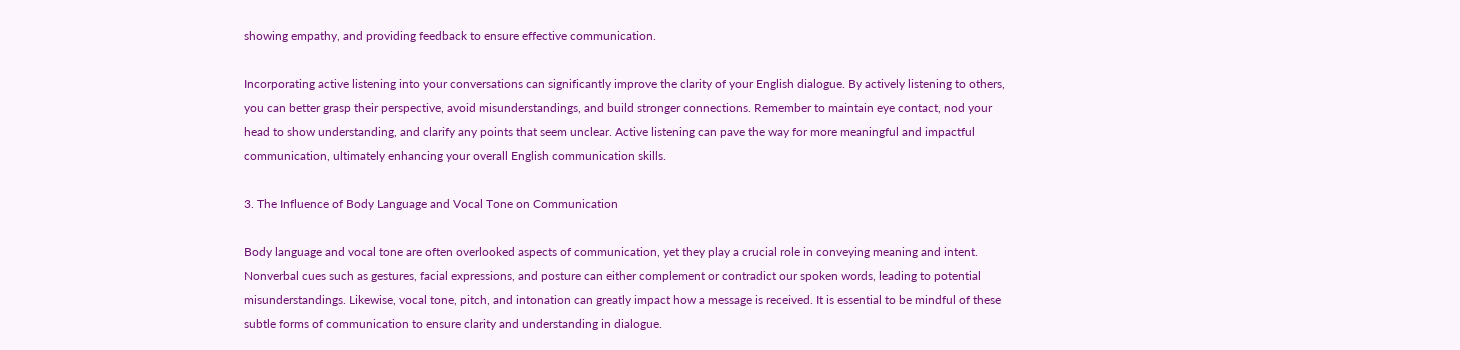showing empathy, and providing feedback to ensure effective communication.

Incorporating active listening into your conversations can significantly improve the clarity of your English dialogue. By actively listening to others, you can better grasp their perspective, avoid misunderstandings, and build stronger connections. Remember to maintain eye contact, nod your head to show understanding, and clarify any points that seem unclear. Active listening can pave the way for more meaningful and impactful communication, ultimately enhancing your overall English communication skills.

3. The Influence of Body Language and Vocal Tone on Communication

Body language and vocal tone are often overlooked aspects of communication, yet they play a crucial role in conveying meaning and intent. Nonverbal cues such as gestures, facial expressions, and posture can either complement or contradict our spoken words, leading to potential misunderstandings. Likewise, vocal tone, pitch, and intonation can greatly impact how a message is received. It is essential to be mindful of these subtle forms of communication to ensure clarity and understanding in dialogue.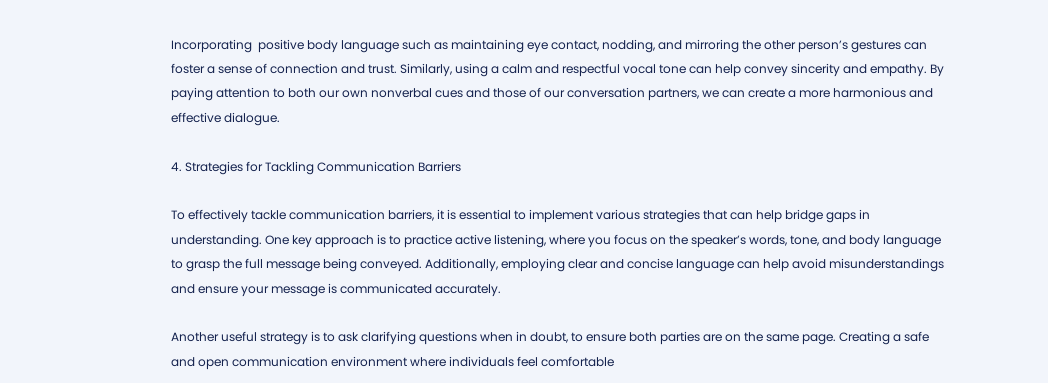Incorporating  positive body language such as maintaining eye contact, nodding, and mirroring the other person’s gestures can foster a sense of connection and trust. Similarly, using a calm and respectful vocal tone can help convey sincerity and empathy. By paying attention to both our own nonverbal cues and those of our conversation partners, we can create a more harmonious and effective dialogue.

4. Strategies for Tackling Communication Barriers

To effectively tackle communication barriers, it is essential to implement various strategies that can help bridge gaps in understanding. One key approach is to practice active listening, where you focus on the speaker’s words, tone, and body language to grasp the full message being conveyed. Additionally, employing clear and concise language can help avoid misunderstandings and ensure your message is communicated accurately.

Another useful strategy is to ask clarifying questions when in doubt, to ensure both parties are on the same page. Creating a safe and open communication environment where individuals feel comfortable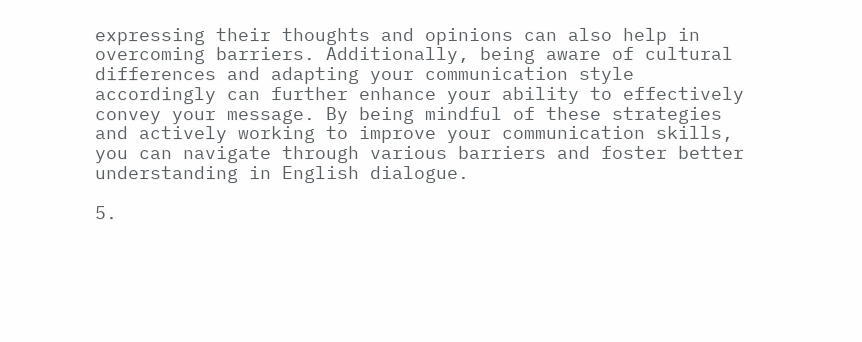expressing their thoughts and opinions can also help in overcoming barriers. Additionally, being aware of cultural differences and adapting your communication style accordingly can further enhance your ability to effectively convey your message. By being mindful of these strategies and actively working to improve your communication skills, you can navigate through various barriers and foster better understanding in English dialogue.

5.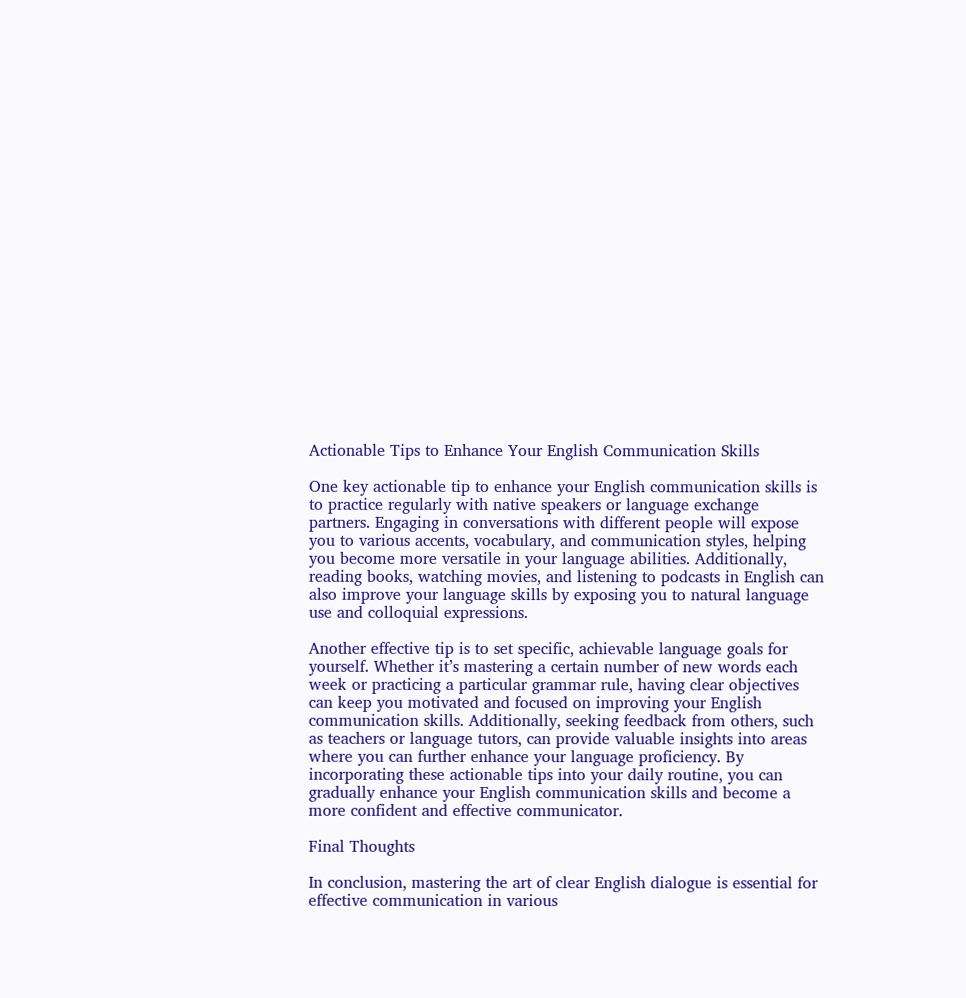Actionable Tips to Enhance Your English Communication Skills

One key actionable tip to enhance your English communication skills is to practice regularly with native speakers or language exchange partners. Engaging in conversations with different people will expose you to various accents, vocabulary, and communication styles, helping you become more versatile in your language abilities. Additionally, reading books, watching movies, and listening to podcasts in English can also improve your language skills by exposing you to natural language use and colloquial expressions.

Another effective tip is to set specific, achievable language goals for yourself. Whether it’s mastering a certain number of new words each week or practicing a particular grammar rule, having clear objectives can keep you motivated and focused on improving your English communication skills. Additionally, seeking feedback from others, such as teachers or language tutors, can provide valuable insights into areas where you can further enhance your language proficiency. By incorporating these actionable tips into your daily routine, you can gradually enhance your English communication skills and become a more confident and effective communicator.

Final Thoughts

In conclusion, mastering the art of clear English dialogue is essential for effective communication in various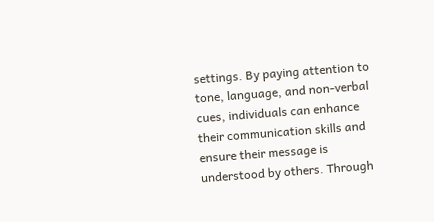settings. By paying attention to tone, language, and non-verbal cues, individuals can enhance their communication skills and ensure their message is understood by others. Through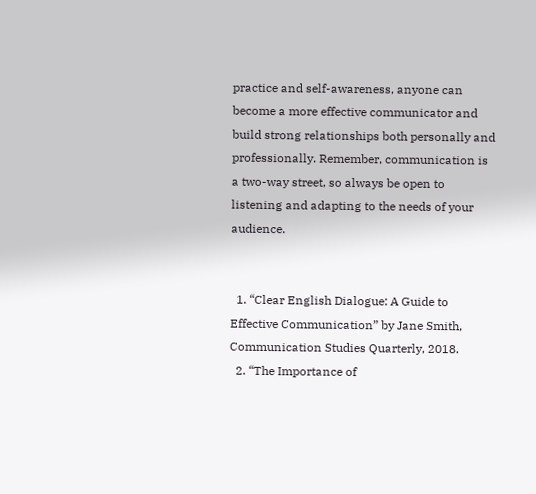practice and self-awareness, anyone can become a more effective communicator and build strong relationships both personally and professionally. Remember, communication is a two-way street, so always be open to listening and adapting to the needs of your audience.


  1. “Clear English Dialogue: A Guide to Effective Communication” by Jane Smith, Communication Studies Quarterly, 2018.
  2. “The Importance of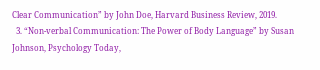Clear Communication” by John Doe, Harvard Business Review, 2019.
  3. “Non-verbal Communication: The Power of Body Language” by Susan Johnson, Psychology Today,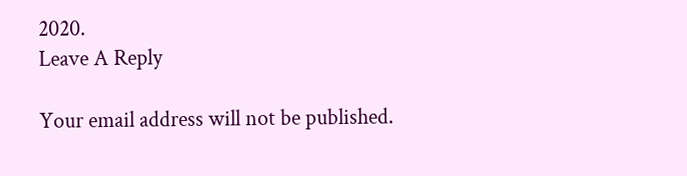2020.
Leave A Reply

Your email address will not be published.